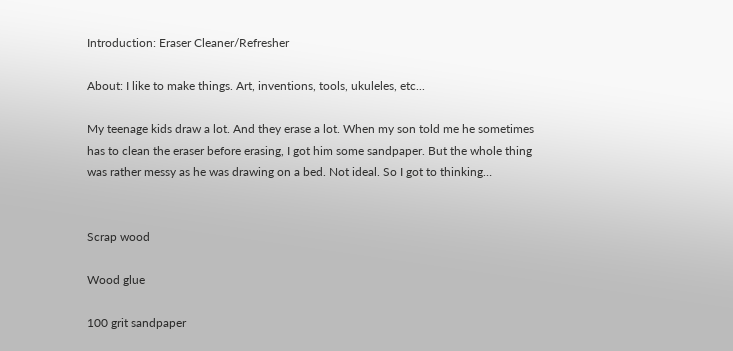Introduction: Eraser Cleaner/Refresher

About: I like to make things. Art, inventions, tools, ukuleles, etc...

My teenage kids draw a lot. And they erase a lot. When my son told me he sometimes has to clean the eraser before erasing, I got him some sandpaper. But the whole thing was rather messy as he was drawing on a bed. Not ideal. So I got to thinking…


Scrap wood

Wood glue

100 grit sandpaper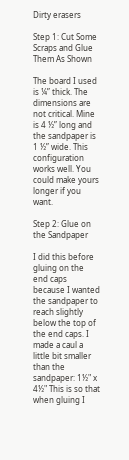Dirty erasers

Step 1: Cut Some Scraps and Glue Them As Shown

The board I used is ¼” thick. The dimensions are not critical. Mine is 4 ½” long and the sandpaper is 1 ½” wide. This configuration works well. You could make yours longer if you want.

Step 2: Glue on the Sandpaper

I did this before gluing on the end caps because I wanted the sandpaper to reach slightly below the top of the end caps. I made a caul a little bit smaller than the sandpaper: 1½" x 4½" This is so that when gluing I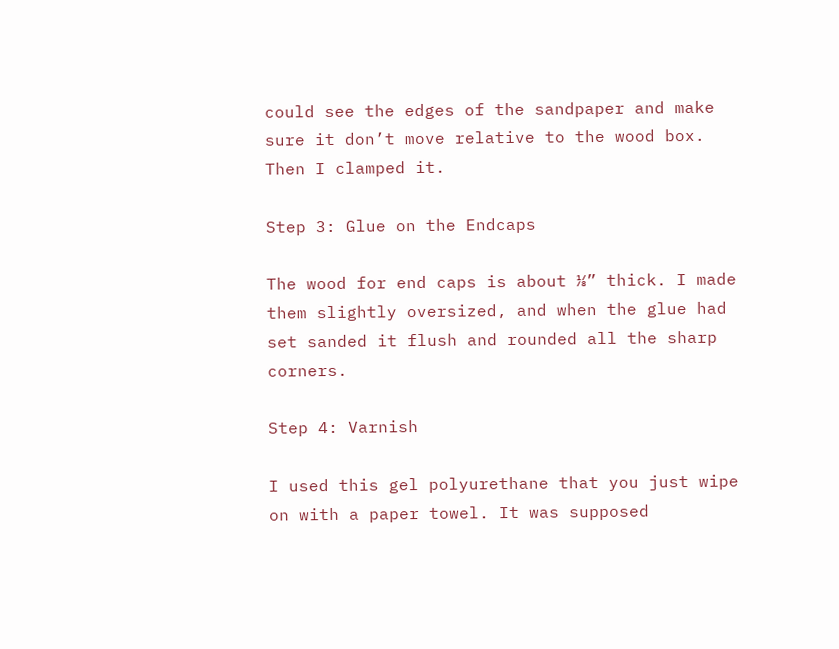could see the edges of the sandpaper and make sure it don’t move relative to the wood box. Then I clamped it.

Step 3: Glue on the Endcaps

The wood for end caps is about ⅛” thick. I made them slightly oversized, and when the glue had set sanded it flush and rounded all the sharp corners.

Step 4: Varnish

I used this gel polyurethane that you just wipe on with a paper towel. It was supposed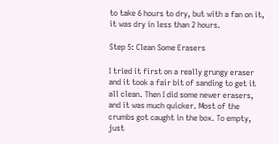to take 6 hours to dry, but with a fan on it, it was dry in less than 2 hours.

Step 5: Clean Some Erasers

I tried it first on a really grungy eraser and it took a fair bit of sanding to get it all clean. Then I did some newer erasers, and it was much quicker. Most of the crumbs got caught in the box. To empty, just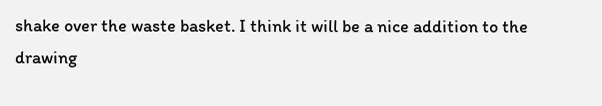shake over the waste basket. I think it will be a nice addition to the drawing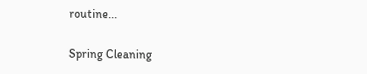routine...

Spring Cleaning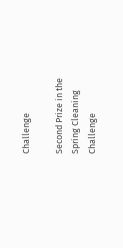Challenge

Second Prize in the
Spring Cleaning Challenge